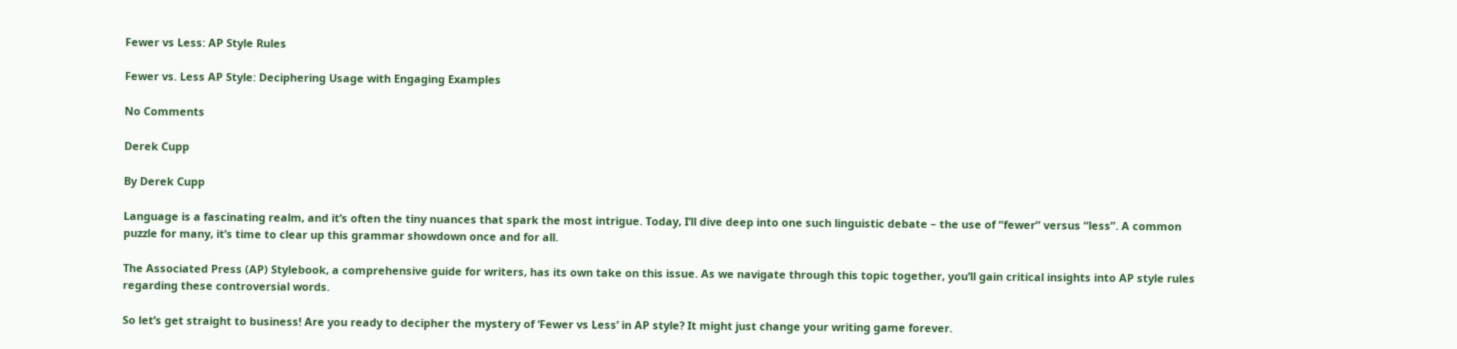Fewer vs Less: AP Style Rules

Fewer vs. Less AP Style: Deciphering Usage with Engaging Examples

No Comments

Derek Cupp

By Derek Cupp

Language is a fascinating realm, and it’s often the tiny nuances that spark the most intrigue. Today, I’ll dive deep into one such linguistic debate – the use of “fewer” versus “less”. A common puzzle for many, it’s time to clear up this grammar showdown once and for all.

The Associated Press (AP) Stylebook, a comprehensive guide for writers, has its own take on this issue. As we navigate through this topic together, you’ll gain critical insights into AP style rules regarding these controversial words.

So let’s get straight to business! Are you ready to decipher the mystery of ‘Fewer vs Less’ in AP style? It might just change your writing game forever.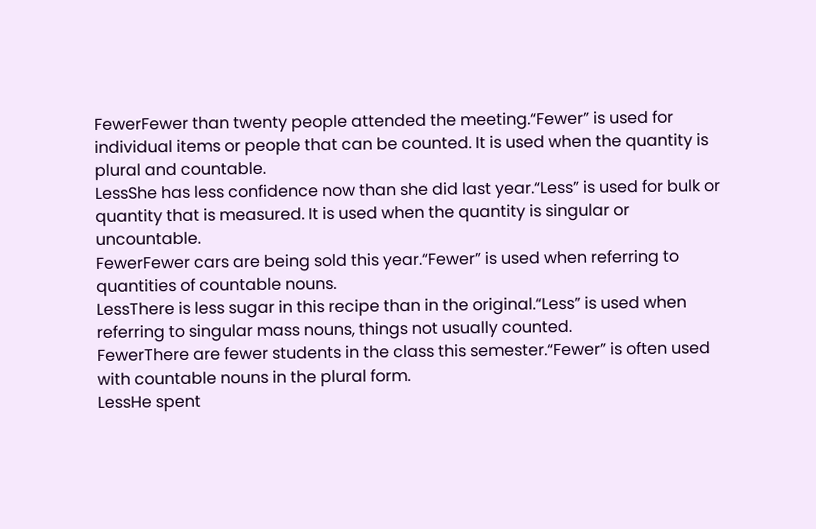FewerFewer than twenty people attended the meeting.“Fewer” is used for individual items or people that can be counted. It is used when the quantity is plural and countable.
LessShe has less confidence now than she did last year.“Less” is used for bulk or quantity that is measured. It is used when the quantity is singular or uncountable.
FewerFewer cars are being sold this year.“Fewer” is used when referring to quantities of countable nouns.
LessThere is less sugar in this recipe than in the original.“Less” is used when referring to singular mass nouns, things not usually counted.
FewerThere are fewer students in the class this semester.“Fewer” is often used with countable nouns in the plural form.
LessHe spent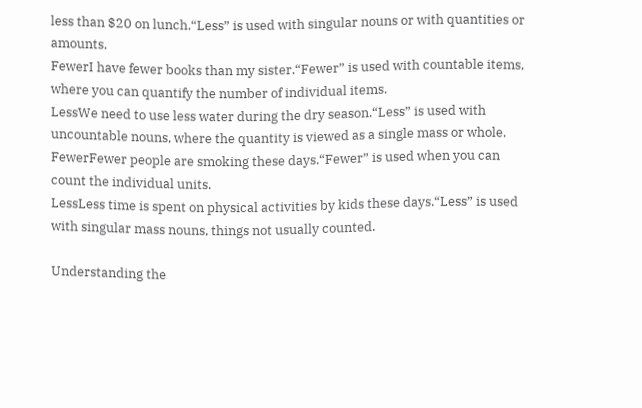less than $20 on lunch.“Less” is used with singular nouns or with quantities or amounts.
FewerI have fewer books than my sister.“Fewer” is used with countable items, where you can quantify the number of individual items.
LessWe need to use less water during the dry season.“Less” is used with uncountable nouns, where the quantity is viewed as a single mass or whole.
FewerFewer people are smoking these days.“Fewer” is used when you can count the individual units.
LessLess time is spent on physical activities by kids these days.“Less” is used with singular mass nouns, things not usually counted.

Understanding the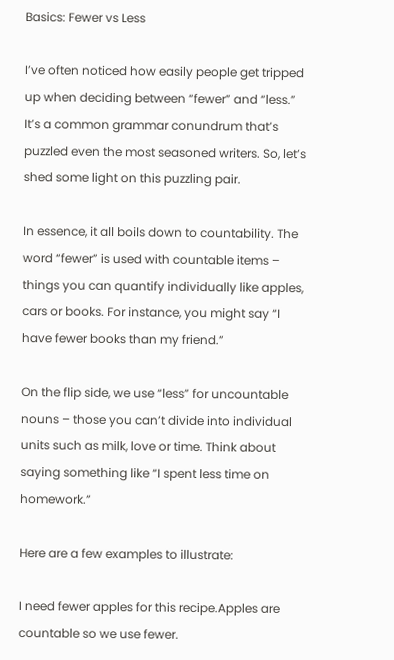Basics: Fewer vs Less

I’ve often noticed how easily people get tripped up when deciding between “fewer” and “less.” It’s a common grammar conundrum that’s puzzled even the most seasoned writers. So, let’s shed some light on this puzzling pair.

In essence, it all boils down to countability. The word “fewer” is used with countable items – things you can quantify individually like apples, cars or books. For instance, you might say “I have fewer books than my friend.”

On the flip side, we use “less” for uncountable nouns – those you can’t divide into individual units such as milk, love or time. Think about saying something like “I spent less time on homework.”

Here are a few examples to illustrate:

I need fewer apples for this recipe.Apples are countable so we use fewer.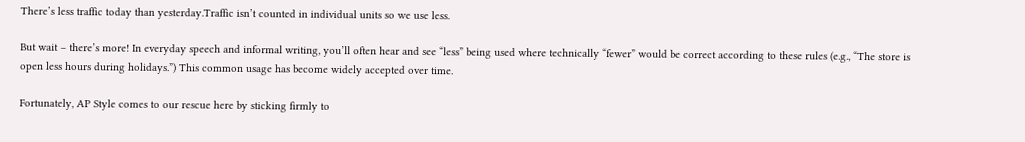There’s less traffic today than yesterday.Traffic isn’t counted in individual units so we use less.

But wait – there’s more! In everyday speech and informal writing, you’ll often hear and see “less” being used where technically “fewer” would be correct according to these rules (e.g., “The store is open less hours during holidays.”) This common usage has become widely accepted over time.

Fortunately, AP Style comes to our rescue here by sticking firmly to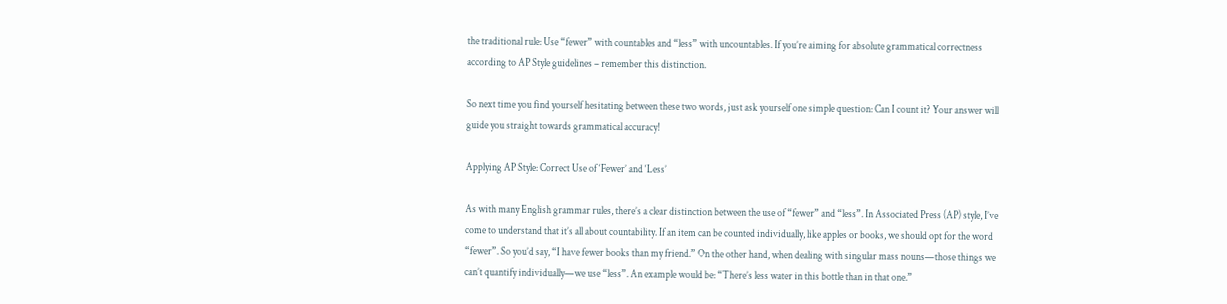the traditional rule: Use “fewer” with countables and “less” with uncountables. If you’re aiming for absolute grammatical correctness according to AP Style guidelines – remember this distinction.

So next time you find yourself hesitating between these two words, just ask yourself one simple question: Can I count it? Your answer will guide you straight towards grammatical accuracy!

Applying AP Style: Correct Use of ‘Fewer’ and ‘Less’

As with many English grammar rules, there’s a clear distinction between the use of “fewer” and “less”. In Associated Press (AP) style, I’ve come to understand that it’s all about countability. If an item can be counted individually, like apples or books, we should opt for the word “fewer”. So you’d say, “I have fewer books than my friend.” On the other hand, when dealing with singular mass nouns—those things we can’t quantify individually—we use “less”. An example would be: “There’s less water in this bottle than in that one.”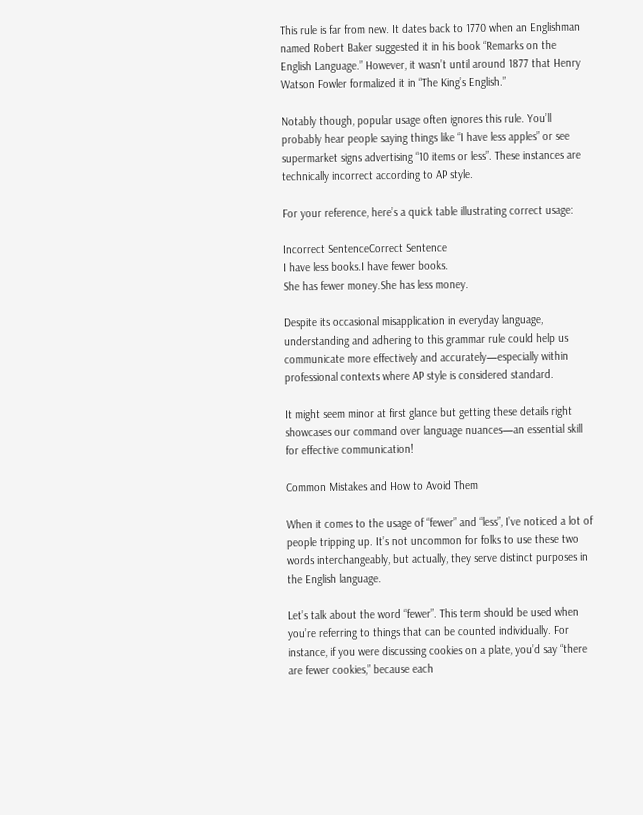This rule is far from new. It dates back to 1770 when an Englishman named Robert Baker suggested it in his book “Remarks on the English Language.” However, it wasn’t until around 1877 that Henry Watson Fowler formalized it in “The King’s English.”

Notably though, popular usage often ignores this rule. You’ll probably hear people saying things like “I have less apples” or see supermarket signs advertising “10 items or less”. These instances are technically incorrect according to AP style.

For your reference, here’s a quick table illustrating correct usage:

Incorrect SentenceCorrect Sentence
I have less books.I have fewer books.
She has fewer money.She has less money.

Despite its occasional misapplication in everyday language, understanding and adhering to this grammar rule could help us communicate more effectively and accurately—especially within professional contexts where AP style is considered standard.

It might seem minor at first glance but getting these details right showcases our command over language nuances—an essential skill for effective communication!

Common Mistakes and How to Avoid Them

When it comes to the usage of “fewer” and “less”, I’ve noticed a lot of people tripping up. It’s not uncommon for folks to use these two words interchangeably, but actually, they serve distinct purposes in the English language.

Let’s talk about the word “fewer”. This term should be used when you’re referring to things that can be counted individually. For instance, if you were discussing cookies on a plate, you’d say “there are fewer cookies,” because each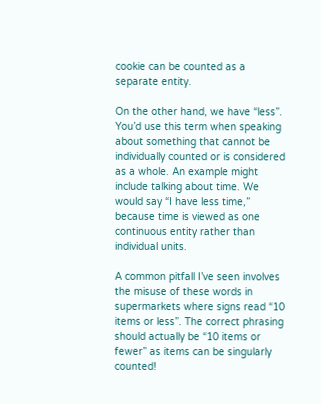cookie can be counted as a separate entity.

On the other hand, we have “less”. You’d use this term when speaking about something that cannot be individually counted or is considered as a whole. An example might include talking about time. We would say “I have less time,” because time is viewed as one continuous entity rather than individual units.

A common pitfall I’ve seen involves the misuse of these words in supermarkets where signs read “10 items or less”. The correct phrasing should actually be “10 items or fewer” as items can be singularly counted!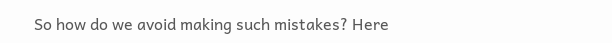So how do we avoid making such mistakes? Here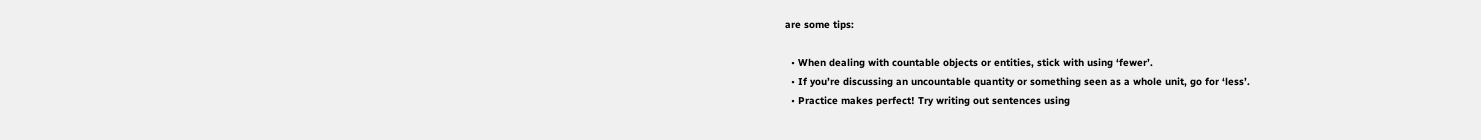are some tips:

  • When dealing with countable objects or entities, stick with using ‘fewer’.
  • If you’re discussing an uncountable quantity or something seen as a whole unit, go for ‘less’.
  • Practice makes perfect! Try writing out sentences using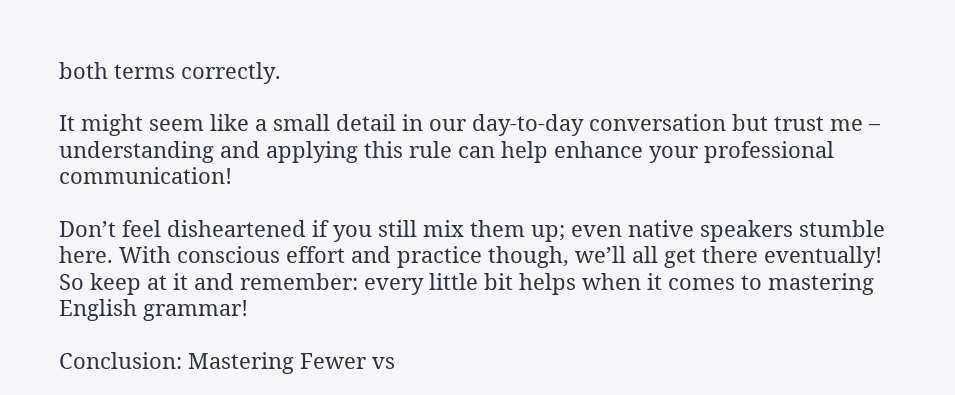both terms correctly.

It might seem like a small detail in our day-to-day conversation but trust me – understanding and applying this rule can help enhance your professional communication!

Don’t feel disheartened if you still mix them up; even native speakers stumble here. With conscious effort and practice though, we’ll all get there eventually! So keep at it and remember: every little bit helps when it comes to mastering English grammar!

Conclusion: Mastering Fewer vs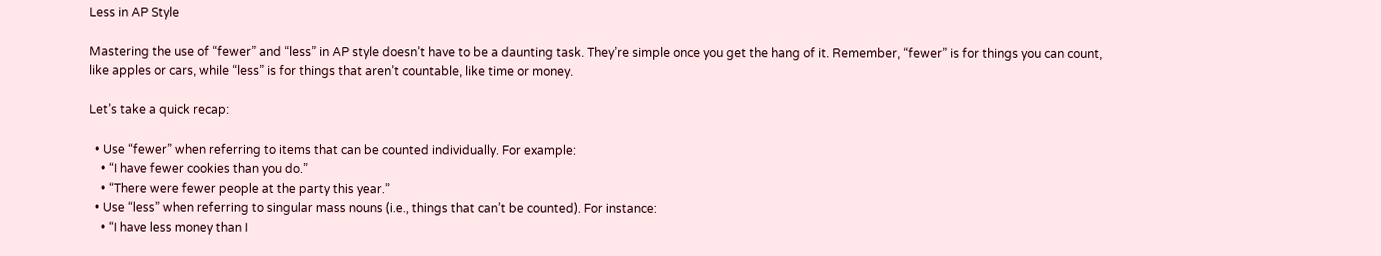Less in AP Style

Mastering the use of “fewer” and “less” in AP style doesn’t have to be a daunting task. They’re simple once you get the hang of it. Remember, “fewer” is for things you can count, like apples or cars, while “less” is for things that aren’t countable, like time or money.

Let’s take a quick recap:

  • Use “fewer” when referring to items that can be counted individually. For example:
    • “I have fewer cookies than you do.”
    • “There were fewer people at the party this year.”
  • Use “less” when referring to singular mass nouns (i.e., things that can’t be counted). For instance:
    • “I have less money than I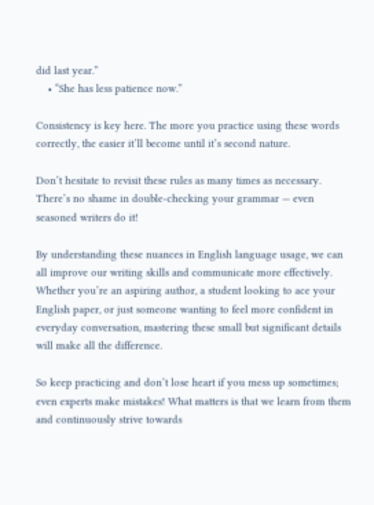did last year.”
    • “She has less patience now.”

Consistency is key here. The more you practice using these words correctly, the easier it’ll become until it’s second nature.

Don’t hesitate to revisit these rules as many times as necessary. There’s no shame in double-checking your grammar — even seasoned writers do it!

By understanding these nuances in English language usage, we can all improve our writing skills and communicate more effectively. Whether you’re an aspiring author, a student looking to ace your English paper, or just someone wanting to feel more confident in everyday conversation, mastering these small but significant details will make all the difference.

So keep practicing and don’t lose heart if you mess up sometimes; even experts make mistakes! What matters is that we learn from them and continuously strive towards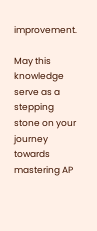improvement.

May this knowledge serve as a stepping stone on your journey towards mastering AP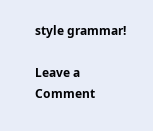style grammar!

Leave a Comment